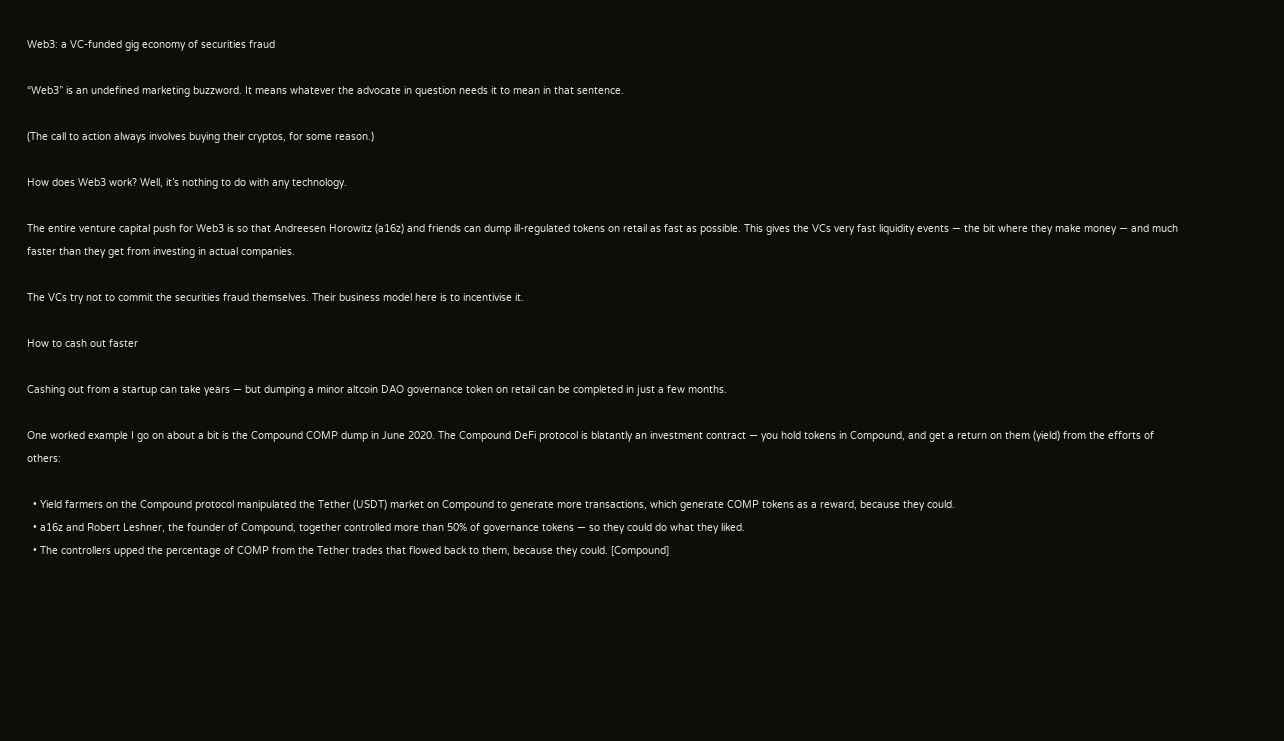Web3: a VC-funded gig economy of securities fraud

“Web3” is an undefined marketing buzzword. It means whatever the advocate in question needs it to mean in that sentence.

(The call to action always involves buying their cryptos, for some reason.)

How does Web3 work? Well, it’s nothing to do with any technology.

The entire venture capital push for Web3 is so that Andreesen Horowitz (a16z) and friends can dump ill-regulated tokens on retail as fast as possible. This gives the VCs very fast liquidity events — the bit where they make money — and much faster than they get from investing in actual companies.

The VCs try not to commit the securities fraud themselves. Their business model here is to incentivise it.

How to cash out faster

Cashing out from a startup can take years — but dumping a minor altcoin DAO governance token on retail can be completed in just a few months.

One worked example I go on about a bit is the Compound COMP dump in June 2020. The Compound DeFi protocol is blatantly an investment contract — you hold tokens in Compound, and get a return on them (yield) from the efforts of others:

  • Yield farmers on the Compound protocol manipulated the Tether (USDT) market on Compound to generate more transactions, which generate COMP tokens as a reward, because they could.
  • a16z and Robert Leshner, the founder of Compound, together controlled more than 50% of governance tokens — so they could do what they liked.
  • The controllers upped the percentage of COMP from the Tether trades that flowed back to them, because they could. [Compound]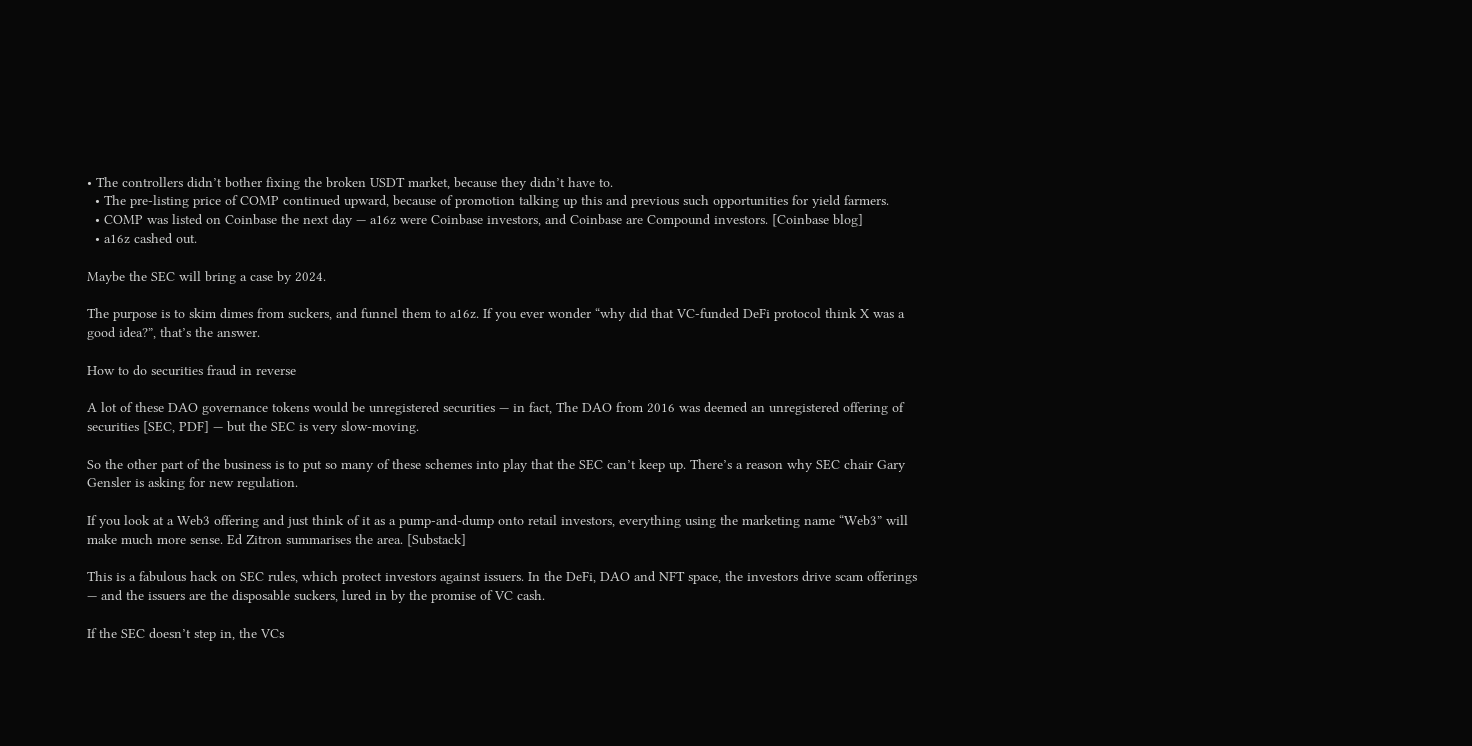• The controllers didn’t bother fixing the broken USDT market, because they didn’t have to.
  • The pre-listing price of COMP continued upward, because of promotion talking up this and previous such opportunities for yield farmers.
  • COMP was listed on Coinbase the next day — a16z were Coinbase investors, and Coinbase are Compound investors. [Coinbase blog]
  • a16z cashed out.

Maybe the SEC will bring a case by 2024.

The purpose is to skim dimes from suckers, and funnel them to a16z. If you ever wonder “why did that VC-funded DeFi protocol think X was a good idea?”, that’s the answer.

How to do securities fraud in reverse

A lot of these DAO governance tokens would be unregistered securities — in fact, The DAO from 2016 was deemed an unregistered offering of securities [SEC, PDF] — but the SEC is very slow-moving.

So the other part of the business is to put so many of these schemes into play that the SEC can’t keep up. There’s a reason why SEC chair Gary Gensler is asking for new regulation.

If you look at a Web3 offering and just think of it as a pump-and-dump onto retail investors, everything using the marketing name “Web3” will make much more sense. Ed Zitron summarises the area. [Substack]

This is a fabulous hack on SEC rules, which protect investors against issuers. In the DeFi, DAO and NFT space, the investors drive scam offerings — and the issuers are the disposable suckers, lured in by the promise of VC cash.

If the SEC doesn’t step in, the VCs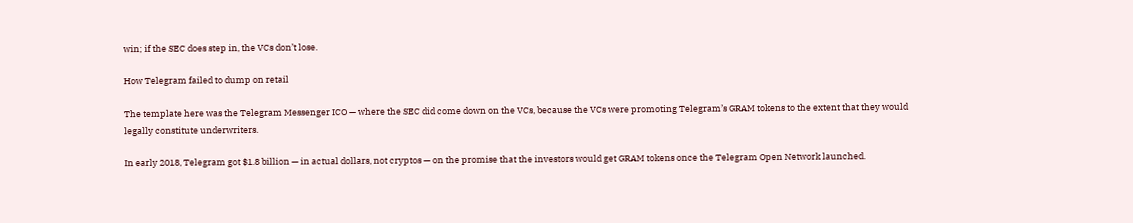win; if the SEC does step in, the VCs don’t lose.

How Telegram failed to dump on retail

The template here was the Telegram Messenger ICO — where the SEC did come down on the VCs, because the VCs were promoting Telegram’s GRAM tokens to the extent that they would legally constitute underwriters.

In early 2018, Telegram got $1.8 billion — in actual dollars, not cryptos — on the promise that the investors would get GRAM tokens once the Telegram Open Network launched.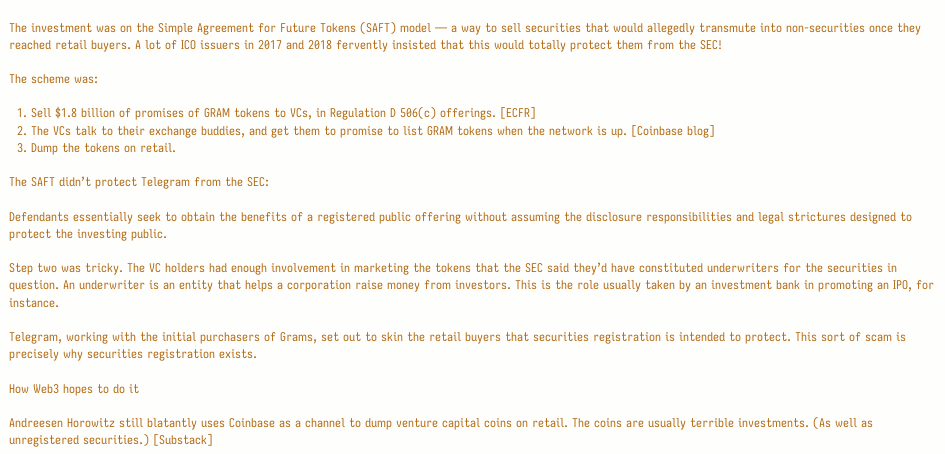The investment was on the Simple Agreement for Future Tokens (SAFT) model — a way to sell securities that would allegedly transmute into non-securities once they reached retail buyers. A lot of ICO issuers in 2017 and 2018 fervently insisted that this would totally protect them from the SEC!

The scheme was:

  1. Sell $1.8 billion of promises of GRAM tokens to VCs, in Regulation D 506(c) offerings. [ECFR]
  2. The VCs talk to their exchange buddies, and get them to promise to list GRAM tokens when the network is up. [Coinbase blog]
  3. Dump the tokens on retail.

The SAFT didn’t protect Telegram from the SEC:

Defendants essentially seek to obtain the benefits of a registered public offering without assuming the disclosure responsibilities and legal strictures designed to protect the investing public.

Step two was tricky. The VC holders had enough involvement in marketing the tokens that the SEC said they’d have constituted underwriters for the securities in question. An underwriter is an entity that helps a corporation raise money from investors. This is the role usually taken by an investment bank in promoting an IPO, for instance.

Telegram, working with the initial purchasers of Grams, set out to skin the retail buyers that securities registration is intended to protect. This sort of scam is precisely why securities registration exists.

How Web3 hopes to do it

Andreesen Horowitz still blatantly uses Coinbase as a channel to dump venture capital coins on retail. The coins are usually terrible investments. (As well as unregistered securities.) [Substack]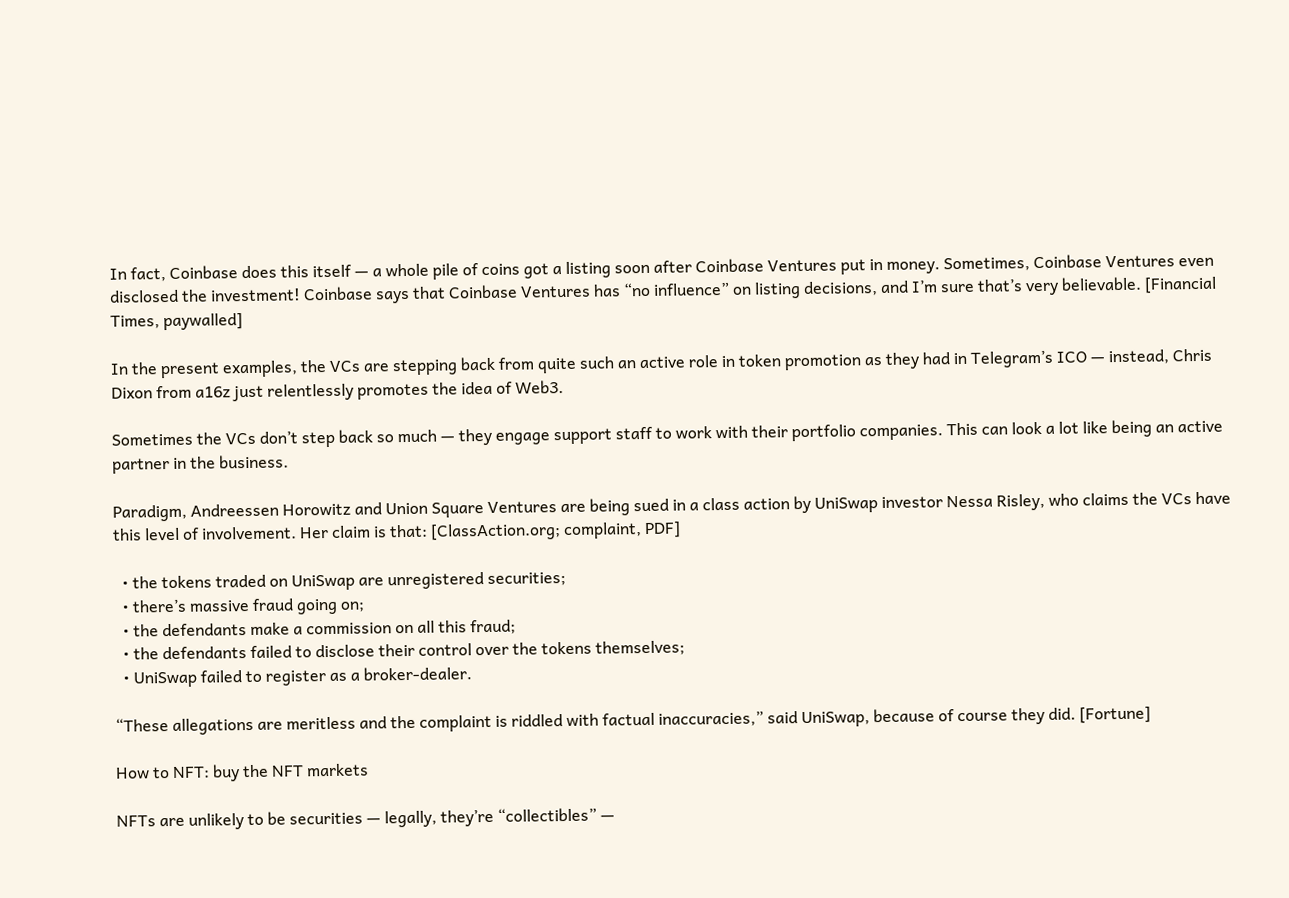In fact, Coinbase does this itself — a whole pile of coins got a listing soon after Coinbase Ventures put in money. Sometimes, Coinbase Ventures even disclosed the investment! Coinbase says that Coinbase Ventures has “no influence” on listing decisions, and I’m sure that’s very believable. [Financial Times, paywalled]

In the present examples, the VCs are stepping back from quite such an active role in token promotion as they had in Telegram’s ICO — instead, Chris Dixon from a16z just relentlessly promotes the idea of Web3.

Sometimes the VCs don’t step back so much — they engage support staff to work with their portfolio companies. This can look a lot like being an active partner in the business.

Paradigm, Andreessen Horowitz and Union Square Ventures are being sued in a class action by UniSwap investor Nessa Risley, who claims the VCs have this level of involvement. Her claim is that: [ClassAction.org; complaint, PDF]

  • the tokens traded on UniSwap are unregistered securities;
  • there’s massive fraud going on;
  • the defendants make a commission on all this fraud;
  • the defendants failed to disclose their control over the tokens themselves;
  • UniSwap failed to register as a broker-dealer.

“These allegations are meritless and the complaint is riddled with factual inaccuracies,” said UniSwap, because of course they did. [Fortune]

How to NFT: buy the NFT markets

NFTs are unlikely to be securities — legally, they’re “collectibles” —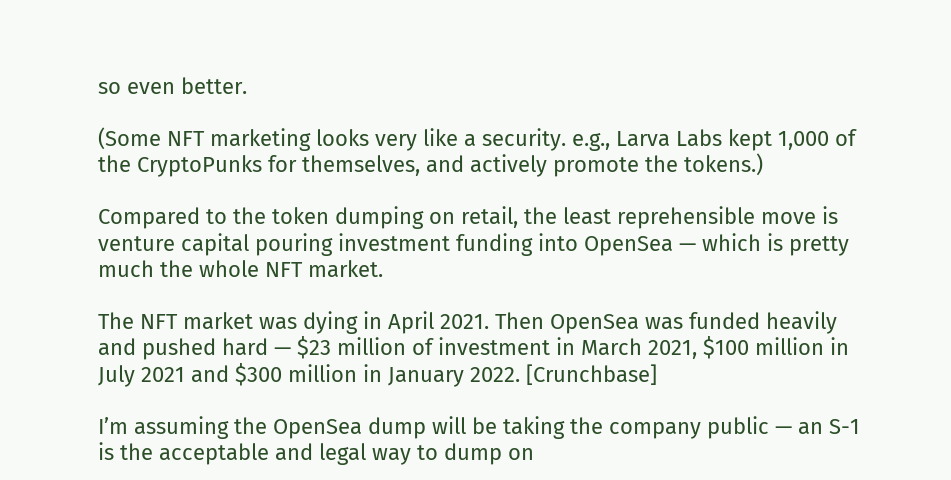so even better.

(Some NFT marketing looks very like a security. e.g., Larva Labs kept 1,000 of the CryptoPunks for themselves, and actively promote the tokens.)

Compared to the token dumping on retail, the least reprehensible move is venture capital pouring investment funding into OpenSea — which is pretty much the whole NFT market.

The NFT market was dying in April 2021. Then OpenSea was funded heavily and pushed hard — $23 million of investment in March 2021, $100 million in July 2021 and $300 million in January 2022. [Crunchbase]

I’m assuming the OpenSea dump will be taking the company public — an S-1 is the acceptable and legal way to dump on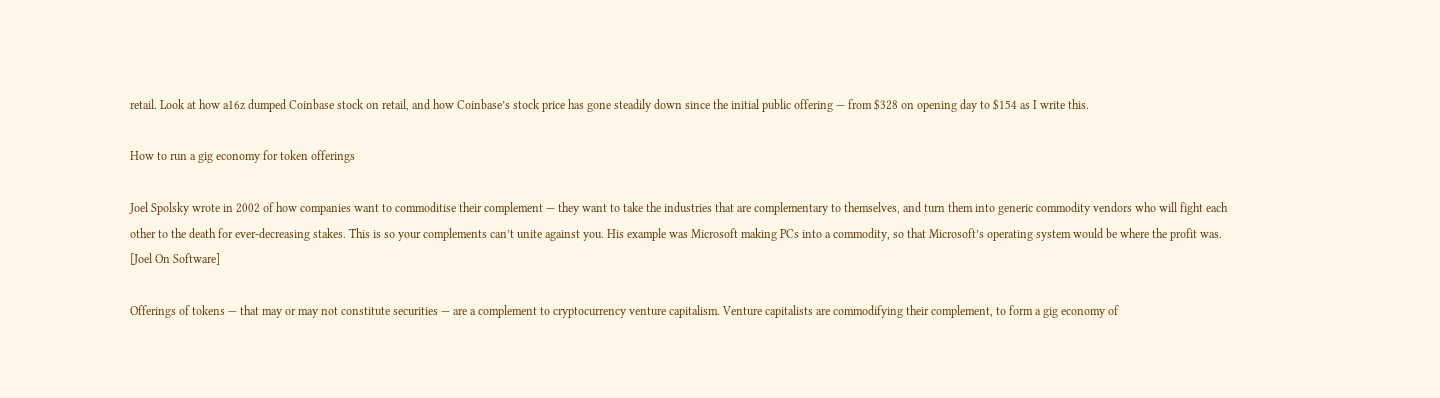retail. Look at how a16z dumped Coinbase stock on retail, and how Coinbase’s stock price has gone steadily down since the initial public offering — from $328 on opening day to $154 as I write this.

How to run a gig economy for token offerings

Joel Spolsky wrote in 2002 of how companies want to commoditise their complement — they want to take the industries that are complementary to themselves, and turn them into generic commodity vendors who will fight each other to the death for ever-decreasing stakes. This is so your complements can’t unite against you. His example was Microsoft making PCs into a commodity, so that Microsoft’s operating system would be where the profit was. [Joel On Software]

Offerings of tokens — that may or may not constitute securities — are a complement to cryptocurrency venture capitalism. Venture capitalists are commodifying their complement, to form a gig economy of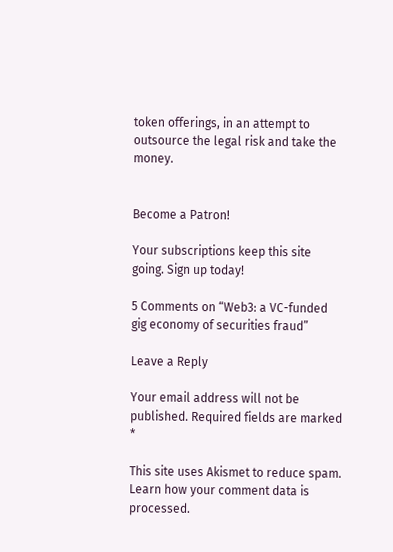token offerings, in an attempt to outsource the legal risk and take the money.


Become a Patron!

Your subscriptions keep this site going. Sign up today!

5 Comments on “Web3: a VC-funded gig economy of securities fraud”

Leave a Reply

Your email address will not be published. Required fields are marked *

This site uses Akismet to reduce spam. Learn how your comment data is processed.